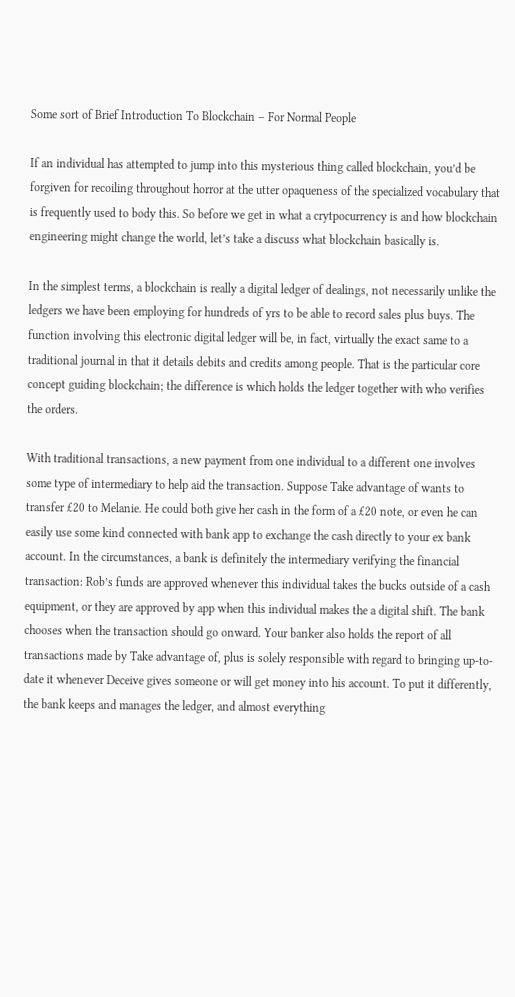Some sort of Brief Introduction To Blockchain – For Normal People

If an individual has attempted to jump into this mysterious thing called blockchain, you’d be forgiven for recoiling throughout horror at the utter opaqueness of the specialized vocabulary that is frequently used to body this. So before we get in what a crytpocurrency is and how blockchain engineering might change the world, let’s take a discuss what blockchain basically is.

In the simplest terms, a blockchain is really a digital ledger of dealings, not necessarily unlike the ledgers we have been employing for hundreds of yrs to be able to record sales plus buys. The function involving this electronic digital ledger will be, in fact, virtually the exact same to a traditional journal in that it details debits and credits among people. That is the particular core concept guiding blockchain; the difference is which holds the ledger together with who verifies the orders.

With traditional transactions, a new payment from one individual to a different one involves some type of intermediary to help aid the transaction. Suppose Take advantage of wants to transfer £20 to Melanie. He could both give her cash in the form of a £20 note, or even he can easily use some kind connected with bank app to exchange the cash directly to your ex bank account. In the circumstances, a bank is definitely the intermediary verifying the financial transaction: Rob’s funds are approved whenever this individual takes the bucks outside of a cash equipment, or they are approved by app when this individual makes the a digital shift. The bank chooses when the transaction should go onward. Your banker also holds the report of all transactions made by Take advantage of, plus is solely responsible with regard to bringing up-to-date it whenever Deceive gives someone or will get money into his account. To put it differently, the bank keeps and manages the ledger, and almost everything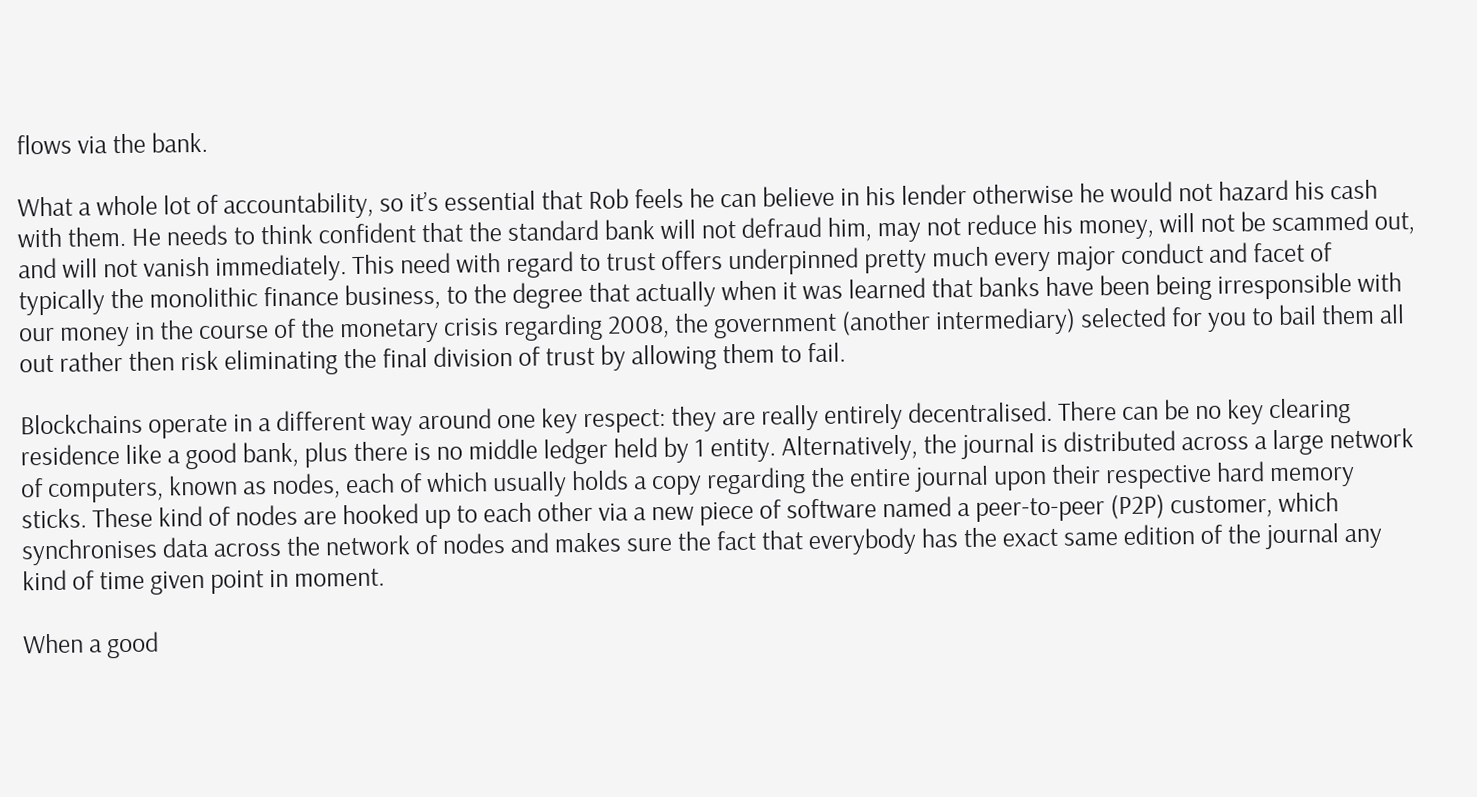flows via the bank.

What a whole lot of accountability, so it’s essential that Rob feels he can believe in his lender otherwise he would not hazard his cash with them. He needs to think confident that the standard bank will not defraud him, may not reduce his money, will not be scammed out, and will not vanish immediately. This need with regard to trust offers underpinned pretty much every major conduct and facet of typically the monolithic finance business, to the degree that actually when it was learned that banks have been being irresponsible with our money in the course of the monetary crisis regarding 2008, the government (another intermediary) selected for you to bail them all out rather then risk eliminating the final division of trust by allowing them to fail.

Blockchains operate in a different way around one key respect: they are really entirely decentralised. There can be no key clearing residence like a good bank, plus there is no middle ledger held by 1 entity. Alternatively, the journal is distributed across a large network of computers, known as nodes, each of which usually holds a copy regarding the entire journal upon their respective hard memory sticks. These kind of nodes are hooked up to each other via a new piece of software named a peer-to-peer (P2P) customer, which synchronises data across the network of nodes and makes sure the fact that everybody has the exact same edition of the journal any kind of time given point in moment.

When a good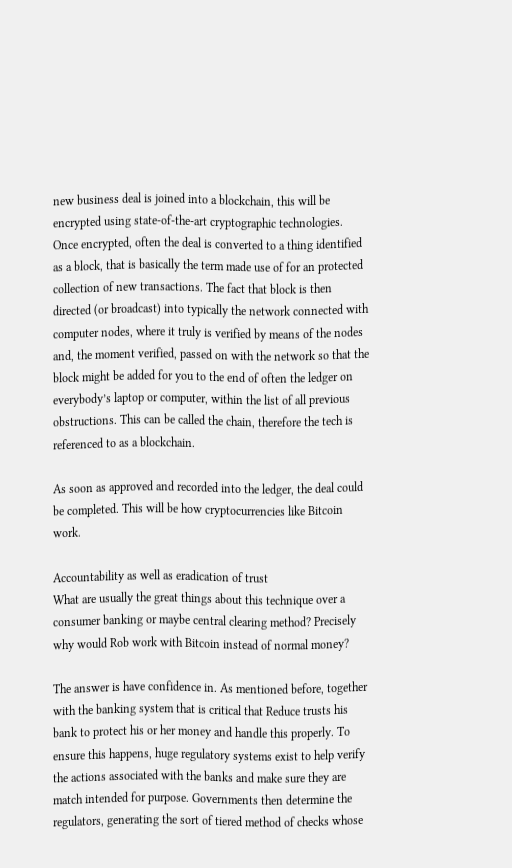new business deal is joined into a blockchain, this will be encrypted using state-of-the-art cryptographic technologies. Once encrypted, often the deal is converted to a thing identified as a block, that is basically the term made use of for an protected collection of new transactions. The fact that block is then directed (or broadcast) into typically the network connected with computer nodes, where it truly is verified by means of the nodes and, the moment verified, passed on with the network so that the block might be added for you to the end of often the ledger on everybody’s laptop or computer, within the list of all previous obstructions. This can be called the chain, therefore the tech is referenced to as a blockchain.

As soon as approved and recorded into the ledger, the deal could be completed. This will be how cryptocurrencies like Bitcoin work.

Accountability as well as eradication of trust
What are usually the great things about this technique over a consumer banking or maybe central clearing method? Precisely why would Rob work with Bitcoin instead of normal money?

The answer is have confidence in. As mentioned before, together with the banking system that is critical that Reduce trusts his bank to protect his or her money and handle this properly. To ensure this happens, huge regulatory systems exist to help verify the actions associated with the banks and make sure they are match intended for purpose. Governments then determine the regulators, generating the sort of tiered method of checks whose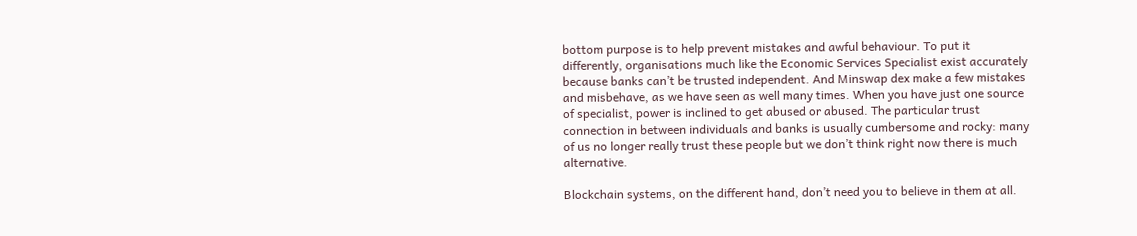bottom purpose is to help prevent mistakes and awful behaviour. To put it differently, organisations much like the Economic Services Specialist exist accurately because banks can’t be trusted independent. And Minswap dex make a few mistakes and misbehave, as we have seen as well many times. When you have just one source of specialist, power is inclined to get abused or abused. The particular trust connection in between individuals and banks is usually cumbersome and rocky: many of us no longer really trust these people but we don’t think right now there is much alternative.

Blockchain systems, on the different hand, don’t need you to believe in them at all.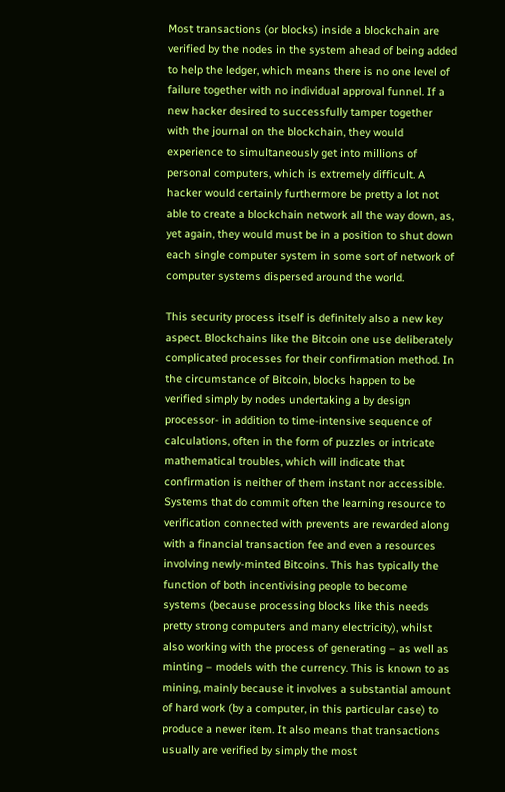Most transactions (or blocks) inside a blockchain are verified by the nodes in the system ahead of being added to help the ledger, which means there is no one level of failure together with no individual approval funnel. If a new hacker desired to successfully tamper together with the journal on the blockchain, they would experience to simultaneously get into millions of personal computers, which is extremely difficult. A hacker would certainly furthermore be pretty a lot not able to create a blockchain network all the way down, as, yet again, they would must be in a position to shut down each single computer system in some sort of network of computer systems dispersed around the world.

This security process itself is definitely also a new key aspect. Blockchains like the Bitcoin one use deliberately complicated processes for their confirmation method. In the circumstance of Bitcoin, blocks happen to be verified simply by nodes undertaking a by design processor- in addition to time-intensive sequence of calculations, often in the form of puzzles or intricate mathematical troubles, which will indicate that confirmation is neither of them instant nor accessible. Systems that do commit often the learning resource to verification connected with prevents are rewarded along with a financial transaction fee and even a resources involving newly-minted Bitcoins. This has typically the function of both incentivising people to become systems (because processing blocks like this needs pretty strong computers and many electricity), whilst also working with the process of generating – as well as minting – models with the currency. This is known to as mining, mainly because it involves a substantial amount of hard work (by a computer, in this particular case) to produce a newer item. It also means that transactions usually are verified by simply the most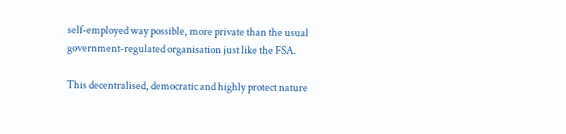self-employed way possible, more private than the usual government-regulated organisation just like the FSA.

This decentralised, democratic and highly protect nature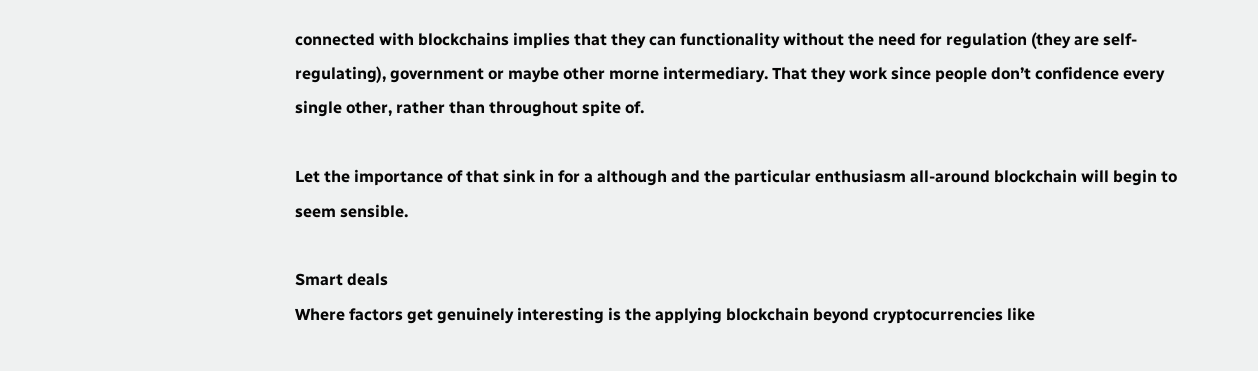connected with blockchains implies that they can functionality without the need for regulation (they are self-regulating), government or maybe other morne intermediary. That they work since people don’t confidence every single other, rather than throughout spite of.

Let the importance of that sink in for a although and the particular enthusiasm all-around blockchain will begin to seem sensible.

Smart deals
Where factors get genuinely interesting is the applying blockchain beyond cryptocurrencies like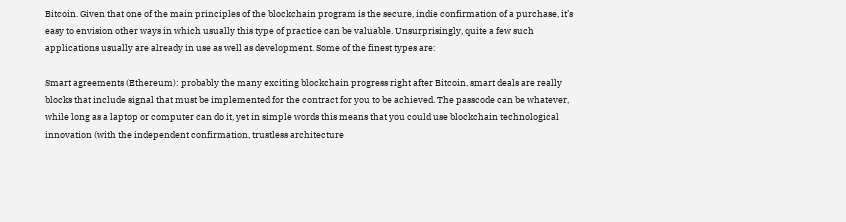Bitcoin. Given that one of the main principles of the blockchain program is the secure, indie confirmation of a purchase, it’s easy to envision other ways in which usually this type of practice can be valuable. Unsurprisingly, quite a few such applications usually are already in use as well as development. Some of the finest types are:

Smart agreements (Ethereum): probably the many exciting blockchain progress right after Bitcoin, smart deals are really blocks that include signal that must be implemented for the contract for you to be achieved. The passcode can be whatever, while long as a laptop or computer can do it, yet in simple words this means that you could use blockchain technological innovation (with the independent confirmation, trustless architecture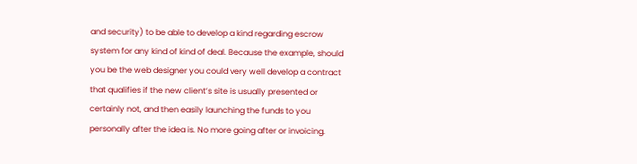and security) to be able to develop a kind regarding escrow system for any kind of kind of deal. Because the example, should you be the web designer you could very well develop a contract that qualifies if the new client’s site is usually presented or certainly not, and then easily launching the funds to you personally after the idea is. No more going after or invoicing.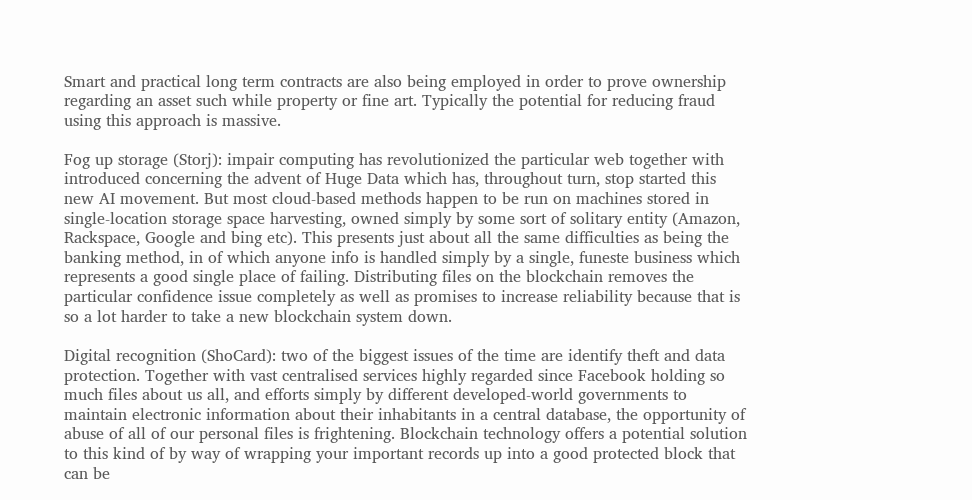Smart and practical long term contracts are also being employed in order to prove ownership regarding an asset such while property or fine art. Typically the potential for reducing fraud using this approach is massive.

Fog up storage (Storj): impair computing has revolutionized the particular web together with introduced concerning the advent of Huge Data which has, throughout turn, stop started this new AI movement. But most cloud-based methods happen to be run on machines stored in single-location storage space harvesting, owned simply by some sort of solitary entity (Amazon, Rackspace, Google and bing etc). This presents just about all the same difficulties as being the banking method, in of which anyone info is handled simply by a single, funeste business which represents a good single place of failing. Distributing files on the blockchain removes the particular confidence issue completely as well as promises to increase reliability because that is so a lot harder to take a new blockchain system down.

Digital recognition (ShoCard): two of the biggest issues of the time are identify theft and data protection. Together with vast centralised services highly regarded since Facebook holding so much files about us all, and efforts simply by different developed-world governments to maintain electronic information about their inhabitants in a central database, the opportunity of abuse of all of our personal files is frightening. Blockchain technology offers a potential solution to this kind of by way of wrapping your important records up into a good protected block that can be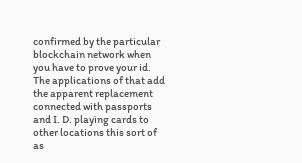confirmed by the particular blockchain network when you have to prove your id. The applications of that add the apparent replacement connected with passports and I. D. playing cards to other locations this sort of as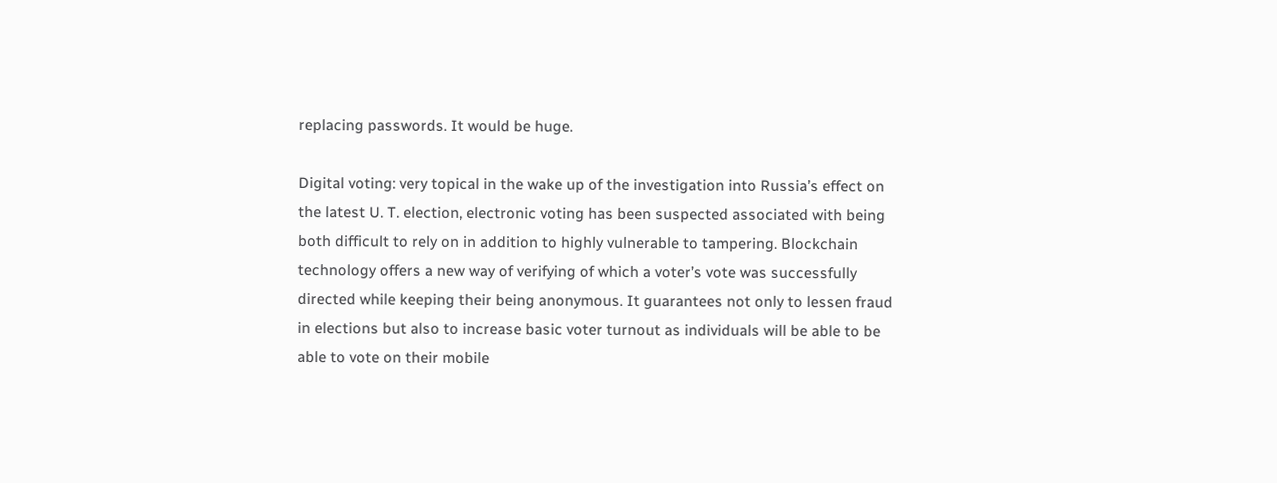replacing passwords. It would be huge.

Digital voting: very topical in the wake up of the investigation into Russia’s effect on the latest U. T. election, electronic voting has been suspected associated with being both difficult to rely on in addition to highly vulnerable to tampering. Blockchain technology offers a new way of verifying of which a voter’s vote was successfully directed while keeping their being anonymous. It guarantees not only to lessen fraud in elections but also to increase basic voter turnout as individuals will be able to be able to vote on their mobile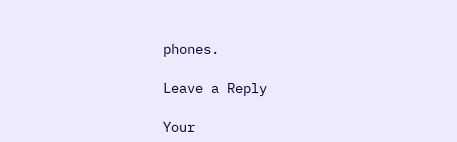phones.

Leave a Reply

Your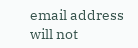email address will not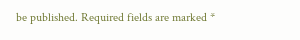be published. Required fields are marked *